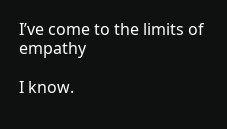I’ve come to the limits of empathy

I know.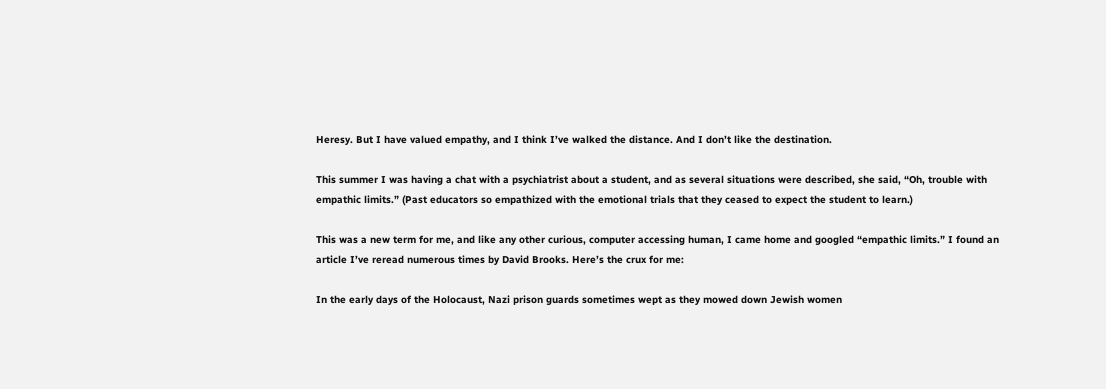Heresy. But I have valued empathy, and I think I’ve walked the distance. And I don’t like the destination.

This summer I was having a chat with a psychiatrist about a student, and as several situations were described, she said, “Oh, trouble with empathic limits.” (Past educators so empathized with the emotional trials that they ceased to expect the student to learn.)

This was a new term for me, and like any other curious, computer accessing human, I came home and googled “empathic limits.” I found an article I’ve reread numerous times by David Brooks. Here’s the crux for me:

In the early days of the Holocaust, Nazi prison guards sometimes wept as they mowed down Jewish women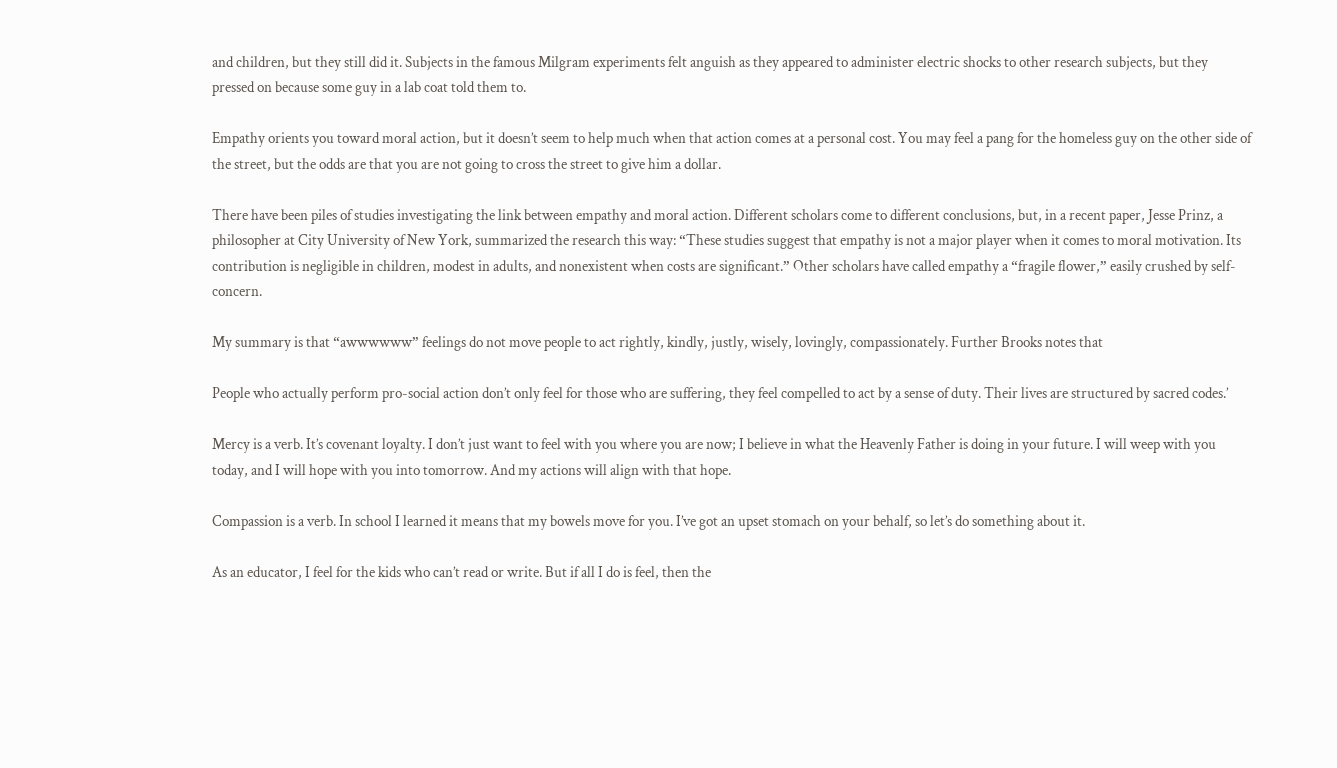and children, but they still did it. Subjects in the famous Milgram experiments felt anguish as they appeared to administer electric shocks to other research subjects, but they pressed on because some guy in a lab coat told them to.

Empathy orients you toward moral action, but it doesn’t seem to help much when that action comes at a personal cost. You may feel a pang for the homeless guy on the other side of the street, but the odds are that you are not going to cross the street to give him a dollar.

There have been piles of studies investigating the link between empathy and moral action. Different scholars come to different conclusions, but, in a recent paper, Jesse Prinz, a philosopher at City University of New York, summarized the research this way: “These studies suggest that empathy is not a major player when it comes to moral motivation. Its contribution is negligible in children, modest in adults, and nonexistent when costs are significant.” Other scholars have called empathy a “fragile flower,” easily crushed by self-concern.

My summary is that “awwwwww” feelings do not move people to act rightly, kindly, justly, wisely, lovingly, compassionately. Further Brooks notes that

People who actually perform pro-social action don’t only feel for those who are suffering, they feel compelled to act by a sense of duty. Their lives are structured by sacred codes.’

Mercy is a verb. It’s covenant loyalty. I don’t just want to feel with you where you are now; I believe in what the Heavenly Father is doing in your future. I will weep with you today, and I will hope with you into tomorrow. And my actions will align with that hope.

Compassion is a verb. In school I learned it means that my bowels move for you. I’ve got an upset stomach on your behalf, so let’s do something about it.

As an educator, I feel for the kids who can’t read or write. But if all I do is feel, then the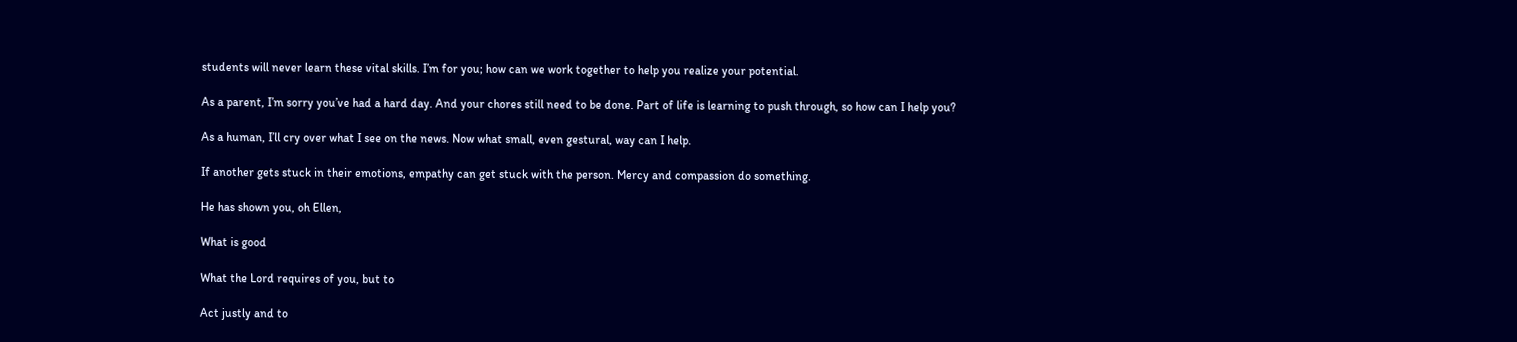students will never learn these vital skills. I’m for you; how can we work together to help you realize your potential.

As a parent, I’m sorry you’ve had a hard day. And your chores still need to be done. Part of life is learning to push through, so how can I help you?

As a human, I’ll cry over what I see on the news. Now what small, even gestural, way can I help.

If another gets stuck in their emotions, empathy can get stuck with the person. Mercy and compassion do something.

He has shown you, oh Ellen,

What is good

What the Lord requires of you, but to

Act justly and to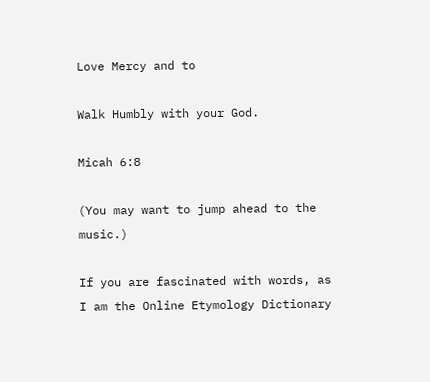Love Mercy and to

Walk Humbly with your God.

Micah 6:8

(You may want to jump ahead to the music.)

If you are fascinated with words, as I am the Online Etymology Dictionary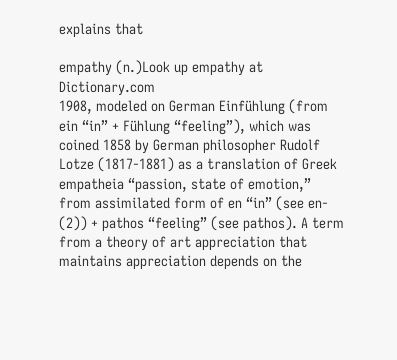explains that

empathy (n.)Look up empathy at Dictionary.com
1908, modeled on German Einfühlung (from ein “in” + Fühlung “feeling”), which was coined 1858 by German philosopher Rudolf Lotze (1817-1881) as a translation of Greek empatheia “passion, state of emotion,” from assimilated form of en “in” (see en- (2)) + pathos “feeling” (see pathos). A term from a theory of art appreciation that maintains appreciation depends on the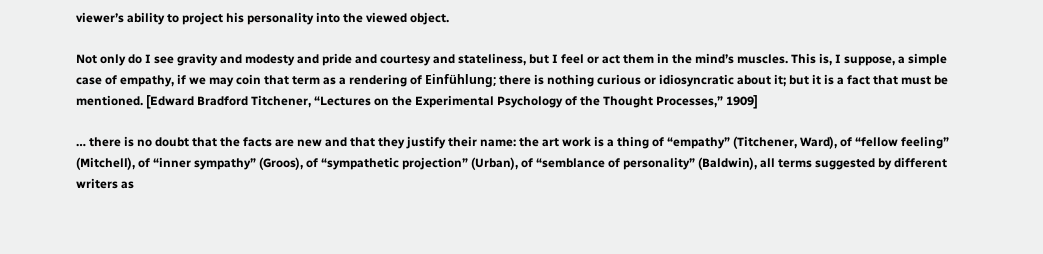viewer’s ability to project his personality into the viewed object.

Not only do I see gravity and modesty and pride and courtesy and stateliness, but I feel or act them in the mind’s muscles. This is, I suppose, a simple case of empathy, if we may coin that term as a rendering of Einfühlung; there is nothing curious or idiosyncratic about it; but it is a fact that must be mentioned. [Edward Bradford Titchener, “Lectures on the Experimental Psychology of the Thought Processes,” 1909]

… there is no doubt that the facts are new and that they justify their name: the art work is a thing of “empathy” (Titchener, Ward), of “fellow feeling” (Mitchell), of “inner sympathy” (Groos), of “sympathetic projection” (Urban), of “semblance of personality” (Baldwin), all terms suggested by different writers as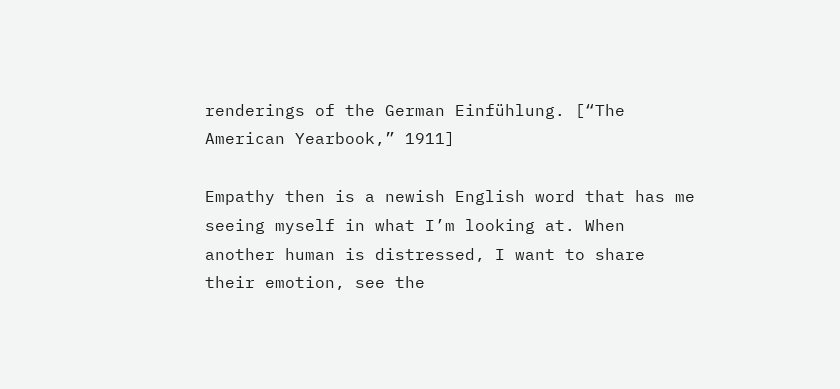renderings of the German Einfühlung. [“The American Yearbook,” 1911]

Empathy then is a newish English word that has me seeing myself in what I’m looking at. When another human is distressed, I want to share their emotion, see the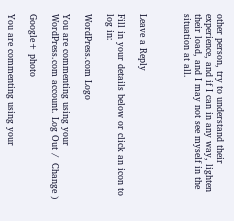other person, try to understand their experience, and if I can in any way, lighten their load, and I may not see myself in the situation at all.



Leave a Reply

Fill in your details below or click an icon to log in:

WordPress.com Logo

You are commenting using your WordPress.com account. Log Out /  Change )

Google+ photo

You are commenting using your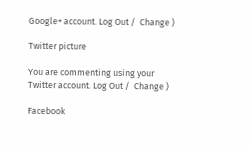Google+ account. Log Out /  Change )

Twitter picture

You are commenting using your Twitter account. Log Out /  Change )

Facebook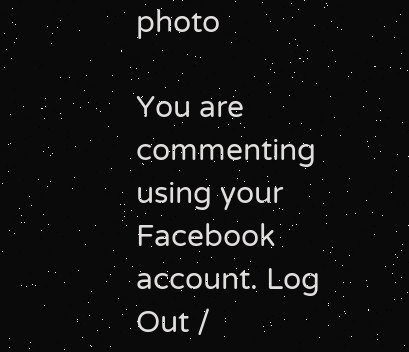photo

You are commenting using your Facebook account. Log Out /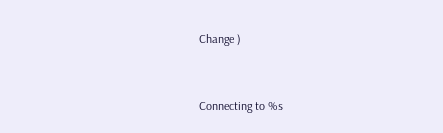Change )


Connecting to %s